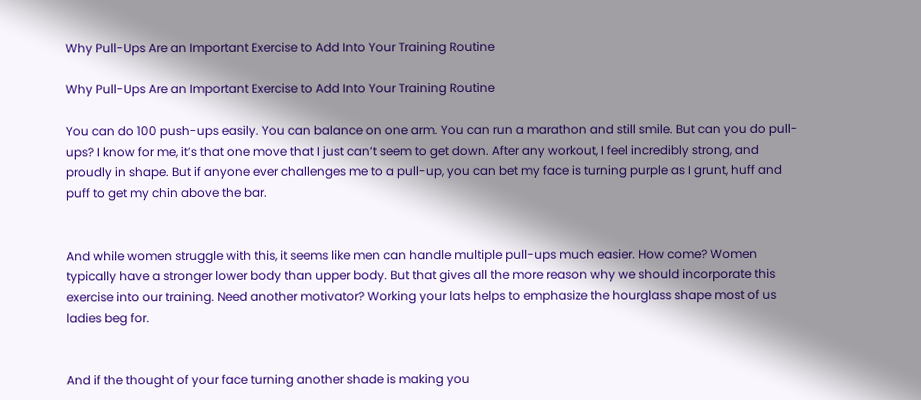Why Pull-Ups Are an Important Exercise to Add Into Your Training Routine

Why Pull-Ups Are an Important Exercise to Add Into Your Training Routine

You can do 100 push-ups easily. You can balance on one arm. You can run a marathon and still smile. But can you do pull-ups? I know for me, it’s that one move that I just can’t seem to get down. After any workout, I feel incredibly strong, and proudly in shape. But if anyone ever challenges me to a pull-up, you can bet my face is turning purple as I grunt, huff and puff to get my chin above the bar.


And while women struggle with this, it seems like men can handle multiple pull-ups much easier. How come? Women typically have a stronger lower body than upper body. But that gives all the more reason why we should incorporate this exercise into our training. Need another motivator? Working your lats helps to emphasize the hourglass shape most of us ladies beg for.


And if the thought of your face turning another shade is making you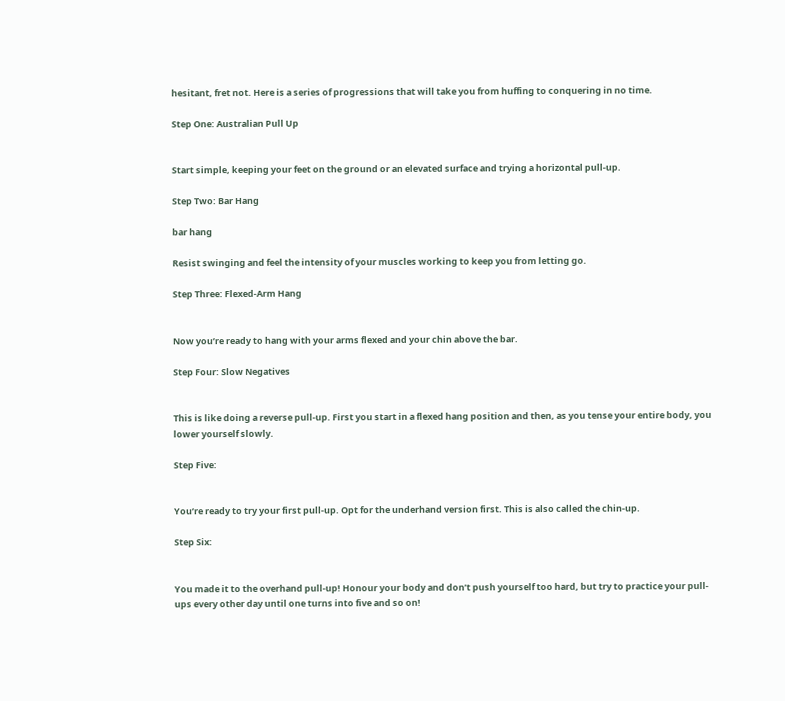hesitant, fret not. Here is a series of progressions that will take you from huffing to conquering in no time.

Step One: Australian Pull Up


Start simple, keeping your feet on the ground or an elevated surface and trying a horizontal pull-up.

Step Two: Bar Hang

bar hang

Resist swinging and feel the intensity of your muscles working to keep you from letting go.

Step Three: Flexed-Arm Hang


Now you’re ready to hang with your arms flexed and your chin above the bar.

Step Four: Slow Negatives


This is like doing a reverse pull-up. First you start in a flexed hang position and then, as you tense your entire body, you lower yourself slowly.

Step Five:


You’re ready to try your first pull-up. Opt for the underhand version first. This is also called the chin-up.

Step Six:


You made it to the overhand pull-up! Honour your body and don’t push yourself too hard, but try to practice your pull-ups every other day until one turns into five and so on!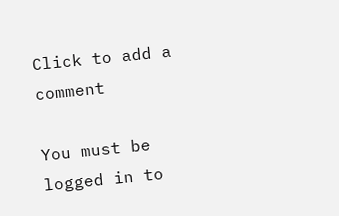Click to add a comment

You must be logged in to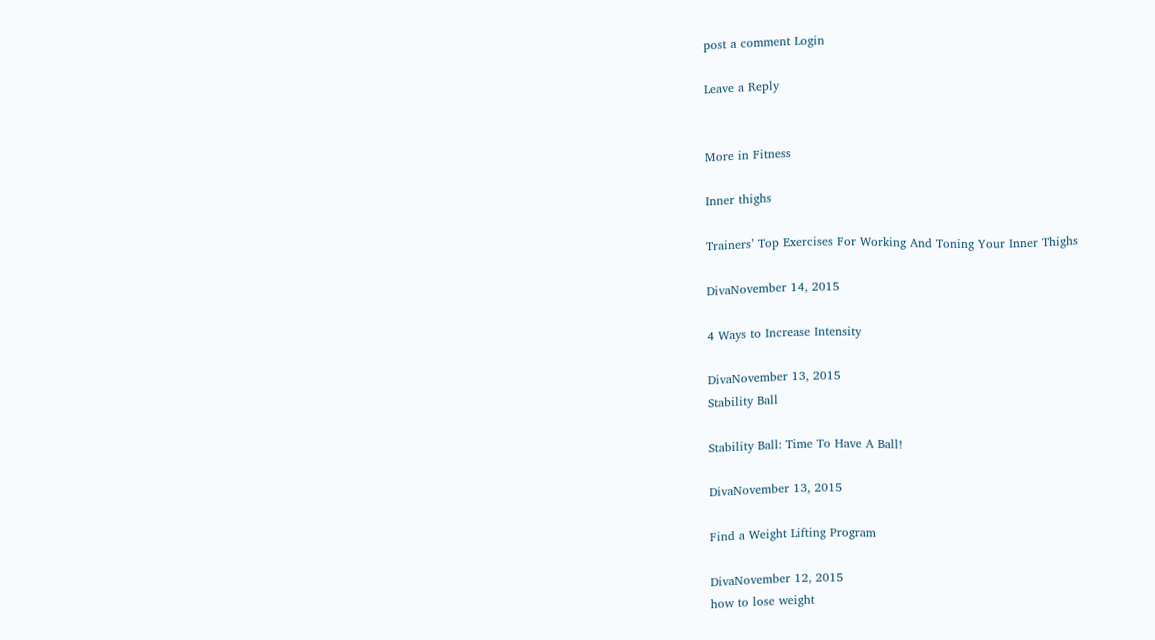post a comment Login

Leave a Reply


More in Fitness

Inner thighs

Trainers’ Top Exercises For Working And Toning Your Inner Thighs

DivaNovember 14, 2015

4 Ways to Increase Intensity

DivaNovember 13, 2015
Stability Ball

Stability Ball: Time To Have A Ball!

DivaNovember 13, 2015

Find a Weight Lifting Program

DivaNovember 12, 2015
how to lose weight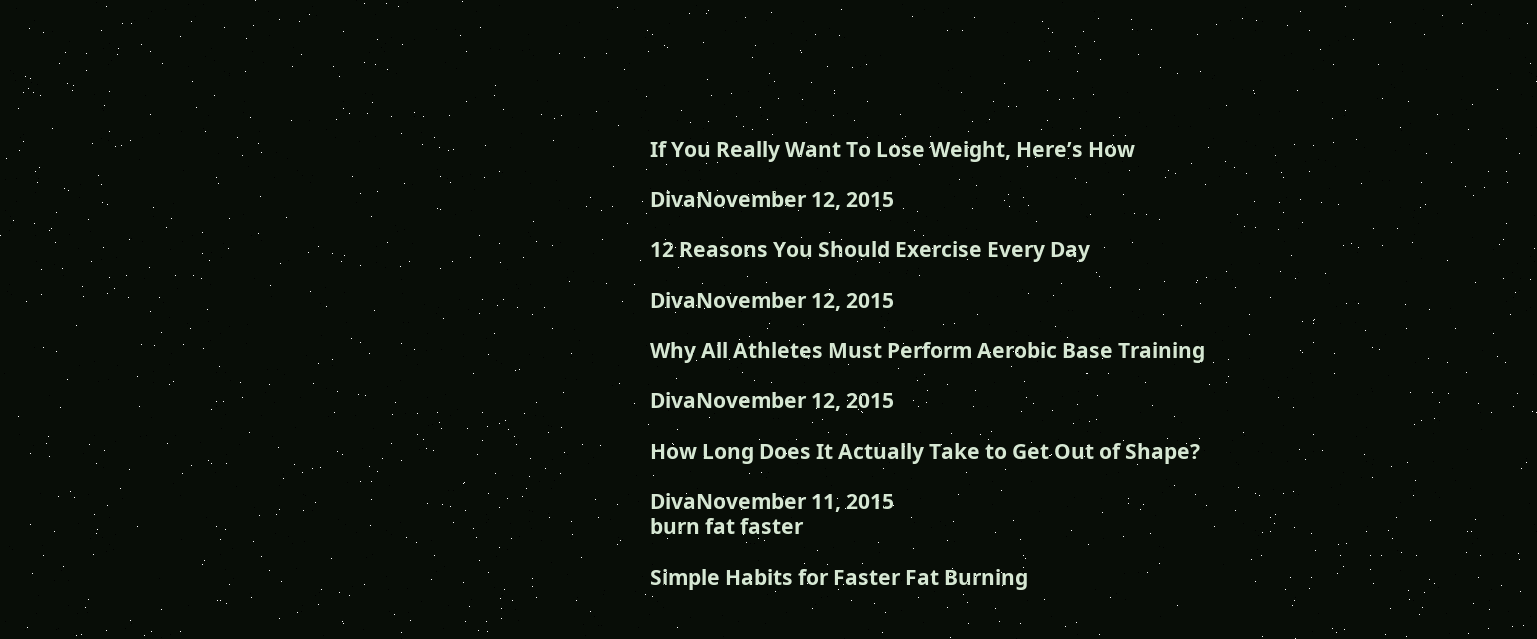If You Really Want To Lose Weight, Here’s How

DivaNovember 12, 2015

12 Reasons You Should Exercise Every Day

DivaNovember 12, 2015

Why All Athletes Must Perform Aerobic Base Training

DivaNovember 12, 2015

How Long Does It Actually Take to Get Out of Shape?

DivaNovember 11, 2015
burn fat faster

Simple Habits for Faster Fat Burning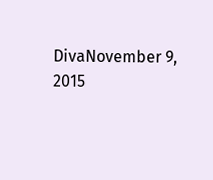DivaNovember 9, 2015